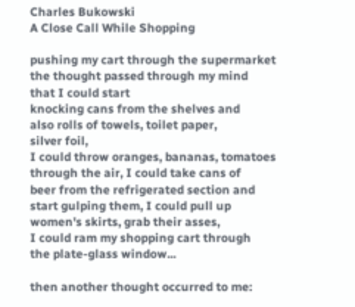Charles Bukowski
A Close Call While Shopping

pushing my cart through the supermarket
the thought passed through my mind
that I could start
knocking cans from the shelves and
also rolls of towels, toilet paper,
silver foil,
I could throw oranges, bananas, tomatoes
through the air, I could take cans of
beer from the refrigerated section and
start gulping them, I could pull up
women's skirts, grab their asses,
I could ram my shopping cart through
the plate-glass window...

then another thought occurred to me: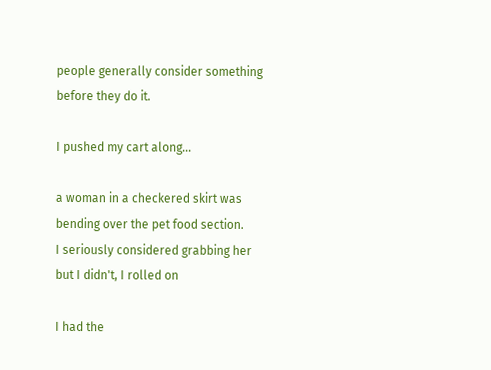people generally consider something
before they do it.

I pushed my cart along...

a woman in a checkered skirt was
bending over the pet food section.
I seriously considered grabbing her
but I didn't, I rolled on

I had the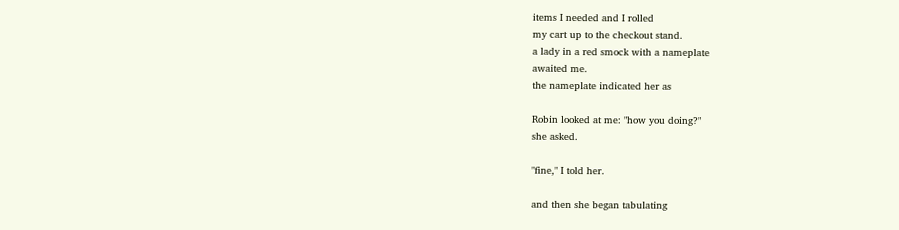items I needed and I rolled
my cart up to the checkout stand.
a lady in a red smock with a nameplate
awaited me.
the nameplate indicated her as

Robin looked at me: "how you doing?"
she asked.

"fine," I told her.

and then she began tabulating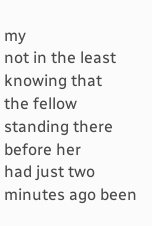my
not in the least knowing that
the fellow standing there before her
had just two minutes ago been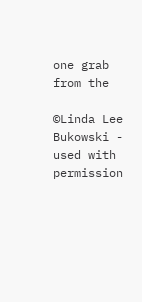one grab from the

©Linda Lee Bukowski - used with permission